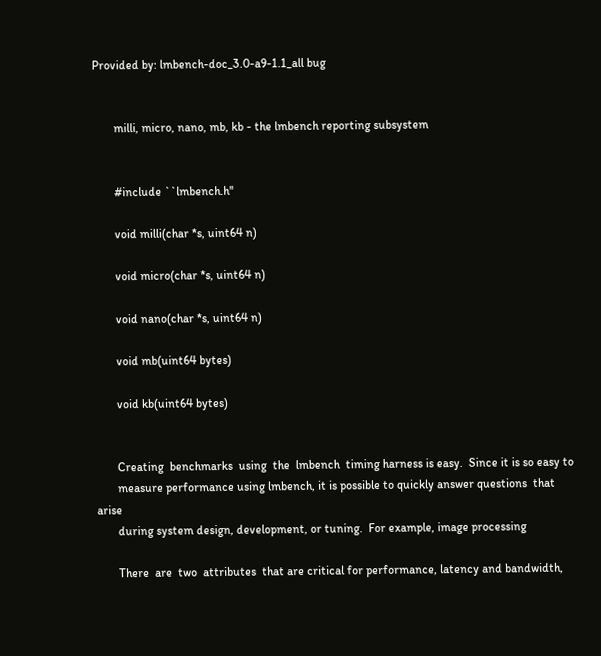Provided by: lmbench-doc_3.0-a9-1.1_all bug


       milli, micro, nano, mb, kb - the lmbench reporting subsystem


       #include ``lmbench.h''

       void milli(char *s, uint64 n)

       void micro(char *s, uint64 n)

       void nano(char *s, uint64 n)

       void mb(uint64 bytes)

       void kb(uint64 bytes)


       Creating  benchmarks  using  the  lmbench  timing harness is easy.  Since it is so easy to
       measure performance using lmbench, it is possible to quickly answer questions  that  arise
       during system design, development, or tuning.  For example, image processing

       There  are  two  attributes  that are critical for performance, latency and bandwidth,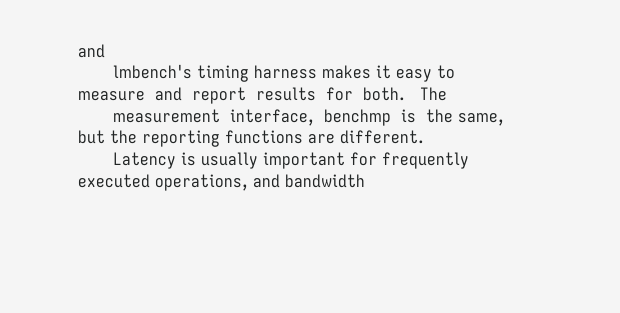and
       lmbench's timing harness makes it easy to  measure  and  report  results  for  both.   The
       measurement  interface,  benchmp  is  the same, but the reporting functions are different.
       Latency is usually important for frequently executed operations, and bandwidth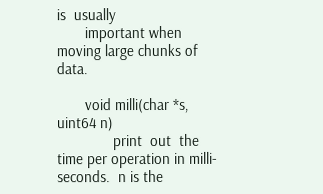is  usually
       important when moving large chunks of data.

       void milli(char *s, uint64 n)
              print  out  the time per operation in milli-seconds.  n is the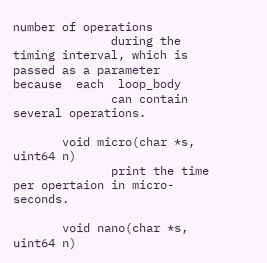number of operations
              during the timing interval, which is passed as a parameter because  each  loop_body
              can contain several operations.

       void micro(char *s, uint64 n)
              print the time per opertaion in micro-seconds.

       void nano(char *s, uint64 n)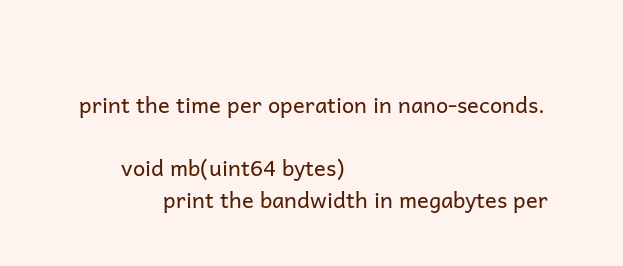print the time per operation in nano-seconds.

       void mb(uint64 bytes)
              print the bandwidth in megabytes per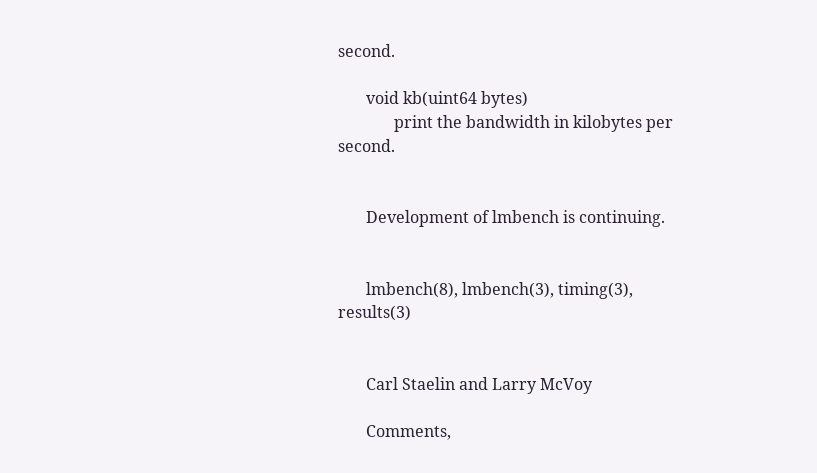second.

       void kb(uint64 bytes)
              print the bandwidth in kilobytes per second.


       Development of lmbench is continuing.


       lmbench(8), lmbench(3), timing(3), results(3)


       Carl Staelin and Larry McVoy

       Comments,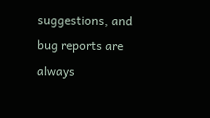suggestions, and bug reports are always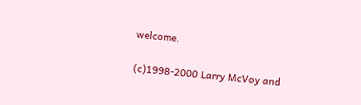welcome.

(c)1998-2000 Larry McVoy and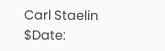Carl Staelin     $Date: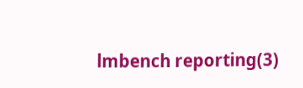lmbench reporting(3)